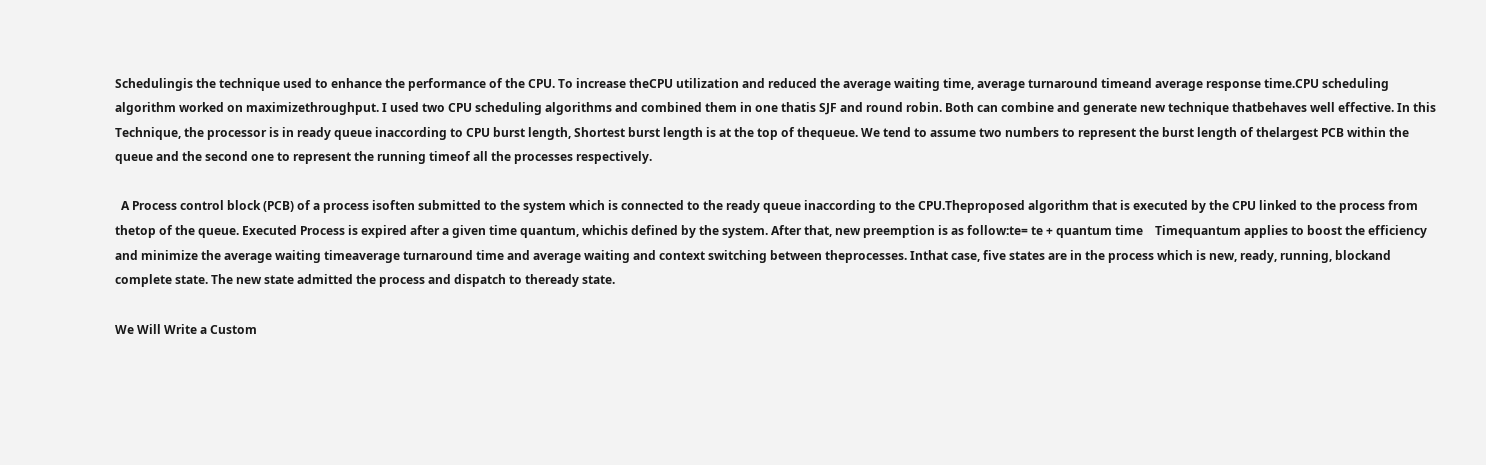Schedulingis the technique used to enhance the performance of the CPU. To increase theCPU utilization and reduced the average waiting time, average turnaround timeand average response time.CPU scheduling algorithm worked on maximizethroughput. I used two CPU scheduling algorithms and combined them in one thatis SJF and round robin. Both can combine and generate new technique thatbehaves well effective. In this Technique, the processor is in ready queue inaccording to CPU burst length, Shortest burst length is at the top of thequeue. We tend to assume two numbers to represent the burst length of thelargest PCB within the queue and the second one to represent the running timeof all the processes respectively.

  A Process control block (PCB) of a process isoften submitted to the system which is connected to the ready queue inaccording to the CPU.Theproposed algorithm that is executed by the CPU linked to the process from thetop of the queue. Executed Process is expired after a given time quantum, whichis defined by the system. After that, new preemption is as follow:te= te + quantum time    Timequantum applies to boost the efficiency and minimize the average waiting timeaverage turnaround time and average waiting and context switching between theprocesses. Inthat case, five states are in the process which is new, ready, running, blockand complete state. The new state admitted the process and dispatch to theready state.

We Will Write a Custom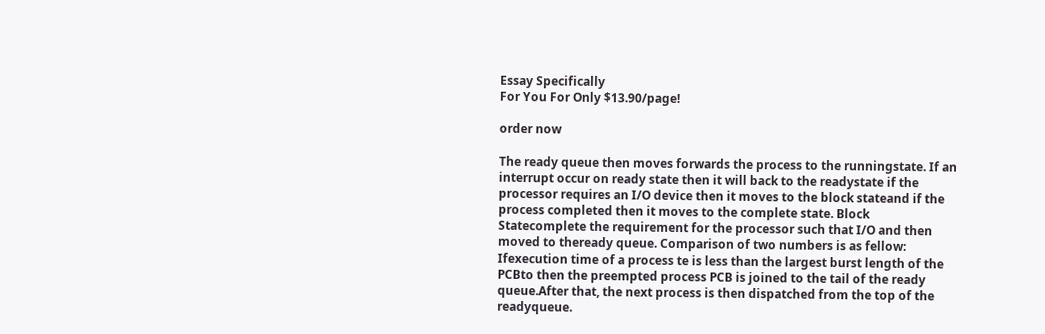Essay Specifically
For You For Only $13.90/page!

order now

The ready queue then moves forwards the process to the runningstate. If an interrupt occur on ready state then it will back to the readystate if the processor requires an I/O device then it moves to the block stateand if the process completed then it moves to the complete state. Block Statecomplete the requirement for the processor such that I/O and then moved to theready queue. Comparison of two numbers is as fellow: Ifexecution time of a process te is less than the largest burst length of the PCBto then the preempted process PCB is joined to the tail of the ready queue.After that, the next process is then dispatched from the top of the readyqueue.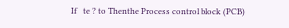If   te ? to Thenthe Process control block (PCB)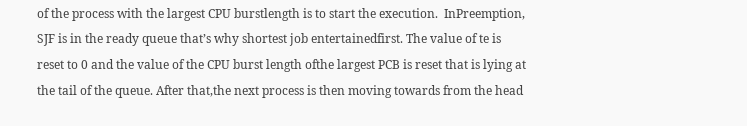of the process with the largest CPU burstlength is to start the execution.  InPreemption, SJF is in the ready queue that’s why shortest job entertainedfirst. The value of te is reset to 0 and the value of the CPU burst length ofthe largest PCB is reset that is lying at the tail of the queue. After that,the next process is then moving towards from the head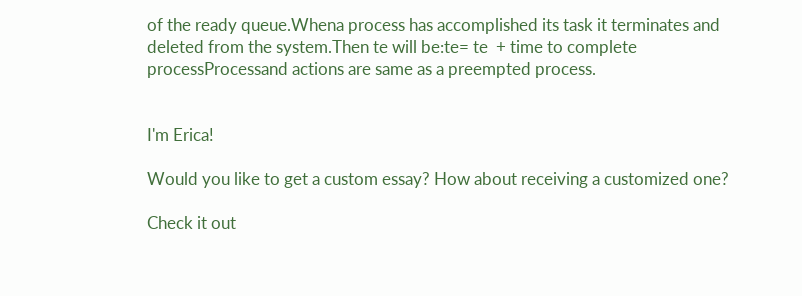of the ready queue.Whena process has accomplished its task it terminates and deleted from the system.Then te will be:te= te  + time to complete processProcessand actions are same as a preempted process.


I'm Erica!

Would you like to get a custom essay? How about receiving a customized one?

Check it out